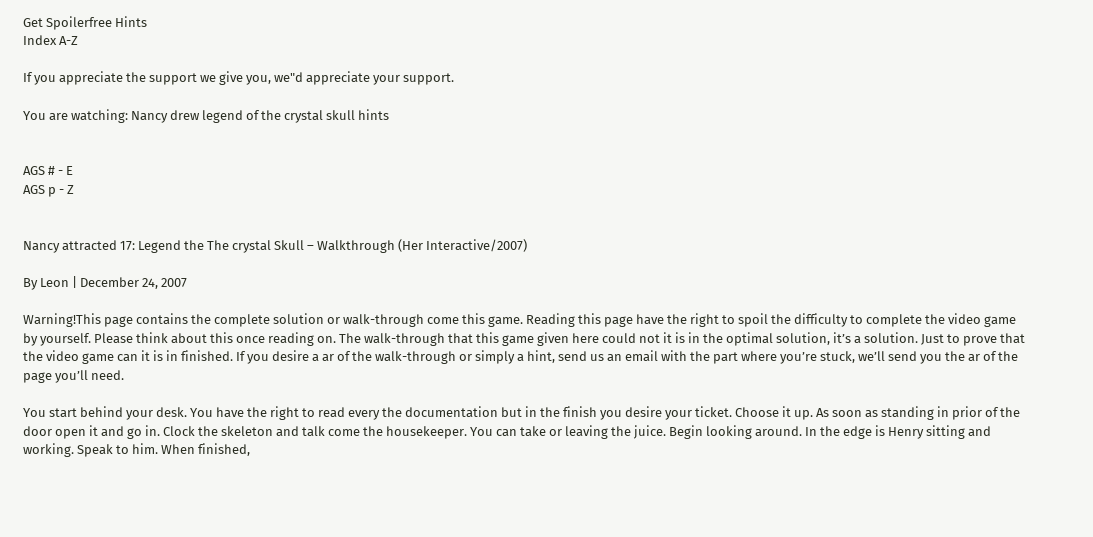Get Spoilerfree Hints
Index A-Z

If you appreciate the support we give you, we"d appreciate your support.

You are watching: Nancy drew legend of the crystal skull hints


AGS # - E
AGS p - Z


Nancy attracted 17: Legend the The crystal Skull – Walkthrough (Her Interactive/2007)

By Leon | December 24, 2007

Warning!This page contains the complete solution or walk-through come this game. Reading this page have the right to spoil the difficulty to complete the video game by yourself. Please think about this once reading on. The walk-through that this game given here could not it is in the optimal solution, it’s a solution. Just to prove that the video game can it is in finished. If you desire a ar of the walk-through or simply a hint, send us an email with the part where you’re stuck, we’ll send you the ar of the page you’ll need.

You start behind your desk. You have the right to read every the documentation but in the finish you desire your ticket. Choose it up. As soon as standing in prior of the door open it and go in. Clock the skeleton and talk come the housekeeper. You can take or leaving the juice. Begin looking around. In the edge is Henry sitting and working. Speak to him. When finished,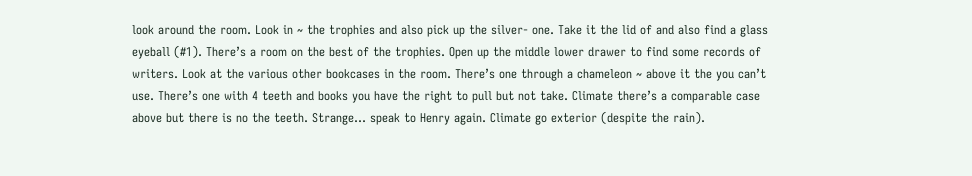look around the room. Look in ~ the trophies and also pick up the silver- one. Take it the lid of and also find a glass eyeball (#1). There’s a room on the best of the trophies. Open up the middle lower drawer to find some records of writers. Look at the various other bookcases in the room. There’s one through a chameleon ~ above it the you can’t use. There’s one with 4 teeth and books you have the right to pull but not take. Climate there’s a comparable case above but there is no the teeth. Strange… speak to Henry again. Climate go exterior (despite the rain).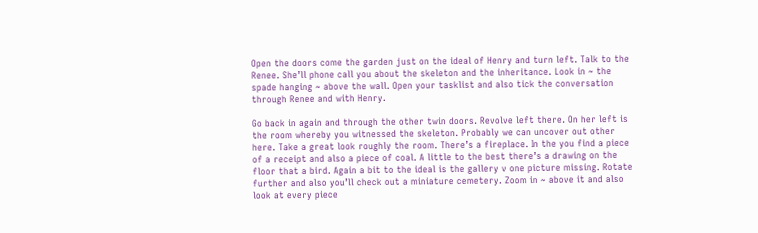Open the doors come the garden just on the ideal of Henry and turn left. Talk to the Renee. She’ll phone call you about the skeleton and the inheritance. Look in ~ the spade hanging ~ above the wall. Open your tasklist and also tick the conversation through Renee and with Henry.

Go back in again and through the other twin doors. Revolve left there. On her left is the room whereby you witnessed the skeleton. Probably we can uncover out other here. Take a great look roughly the room. There’s a fireplace. In the you find a piece of a receipt and also a piece of coal. A little to the best there’s a drawing on the floor that a bird. Again a bit to the ideal is the gallery v one picture missing. Rotate further and also you’ll check out a miniature cemetery. Zoom in ~ above it and also look at every piece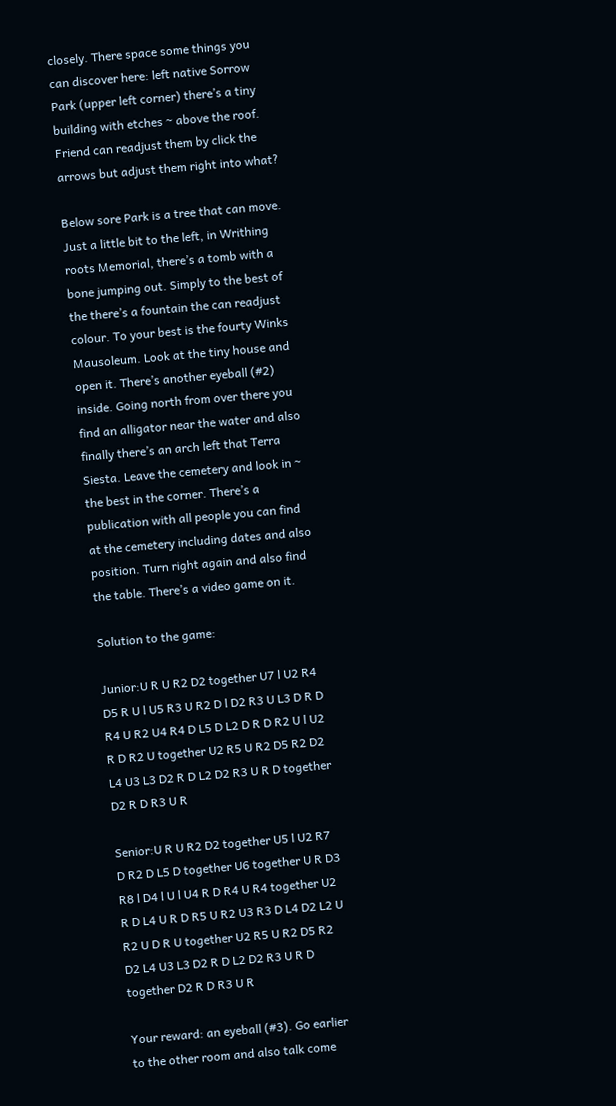closely. There space some things you can discover here: left native Sorrow Park (upper left corner) there’s a tiny building with etches ~ above the roof. Friend can readjust them by click the arrows but adjust them right into what?

Below sore Park is a tree that can move. Just a little bit to the left, in Writhing roots Memorial, there’s a tomb with a bone jumping out. Simply to the best of the there’s a fountain the can readjust colour. To your best is the fourty Winks Mausoleum. Look at the tiny house and open it. There’s another eyeball (#2) inside. Going north from over there you find an alligator near the water and also finally there’s an arch left that Terra Siesta. Leave the cemetery and look in ~ the best in the corner. There’s a publication with all people you can find at the cemetery including dates and also position. Turn right again and also find the table. There’s a video game on it.

Solution to the game:

Junior:U R U R2 D2 together U7 l U2 R4 D5 R U l U5 R3 U R2 D l D2 R3 U L3 D R D R4 U R2 U4 R4 D L5 D L2 D R D R2 U l U2 R D R2 U together U2 R5 U R2 D5 R2 D2 L4 U3 L3 D2 R D L2 D2 R3 U R D together D2 R D R3 U R

Senior:U R U R2 D2 together U5 l U2 R7 D R2 D L5 D together U6 together U R D3 R8 l D4 l U l U4 R D R4 U R4 together U2 R D L4 U R D R5 U R2 U3 R3 D L4 D2 L2 U R2 U D R U together U2 R5 U R2 D5 R2 D2 L4 U3 L3 D2 R D L2 D2 R3 U R D together D2 R D R3 U R

Your reward: an eyeball (#3). Go earlier to the other room and also talk come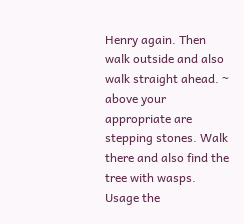Henry again. Then walk outside and also walk straight ahead. ~ above your appropriate are stepping stones. Walk there and also find the tree with wasps. Usage the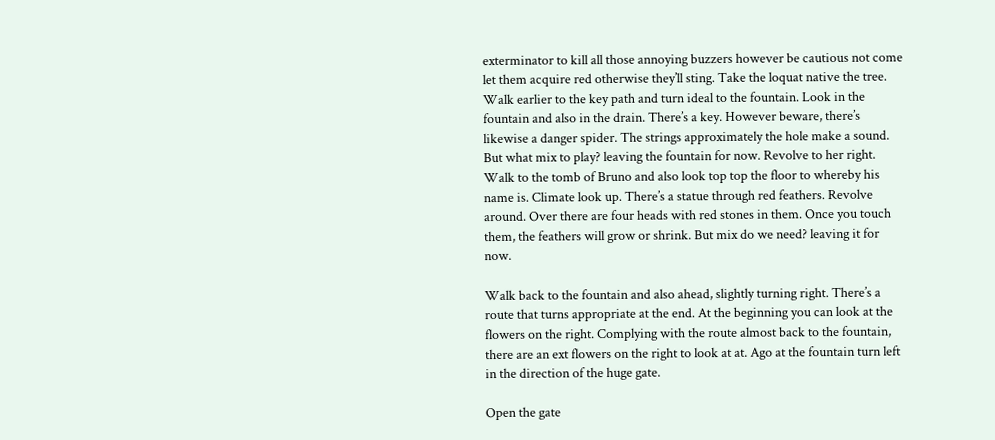exterminator to kill all those annoying buzzers however be cautious not come let them acquire red otherwise they’ll sting. Take the loquat native the tree. Walk earlier to the key path and turn ideal to the fountain. Look in the fountain and also in the drain. There’s a key. However beware, there’s likewise a danger spider. The strings approximately the hole make a sound. But what mix to play? leaving the fountain for now. Revolve to her right. Walk to the tomb of Bruno and also look top top the floor to whereby his name is. Climate look up. There’s a statue through red feathers. Revolve around. Over there are four heads with red stones in them. Once you touch them, the feathers will grow or shrink. But mix do we need? leaving it for now.

Walk back to the fountain and also ahead, slightly turning right. There’s a route that turns appropriate at the end. At the beginning you can look at the flowers on the right. Complying with the route almost back to the fountain, there are an ext flowers on the right to look at at. Ago at the fountain turn left in the direction of the huge gate.

Open the gate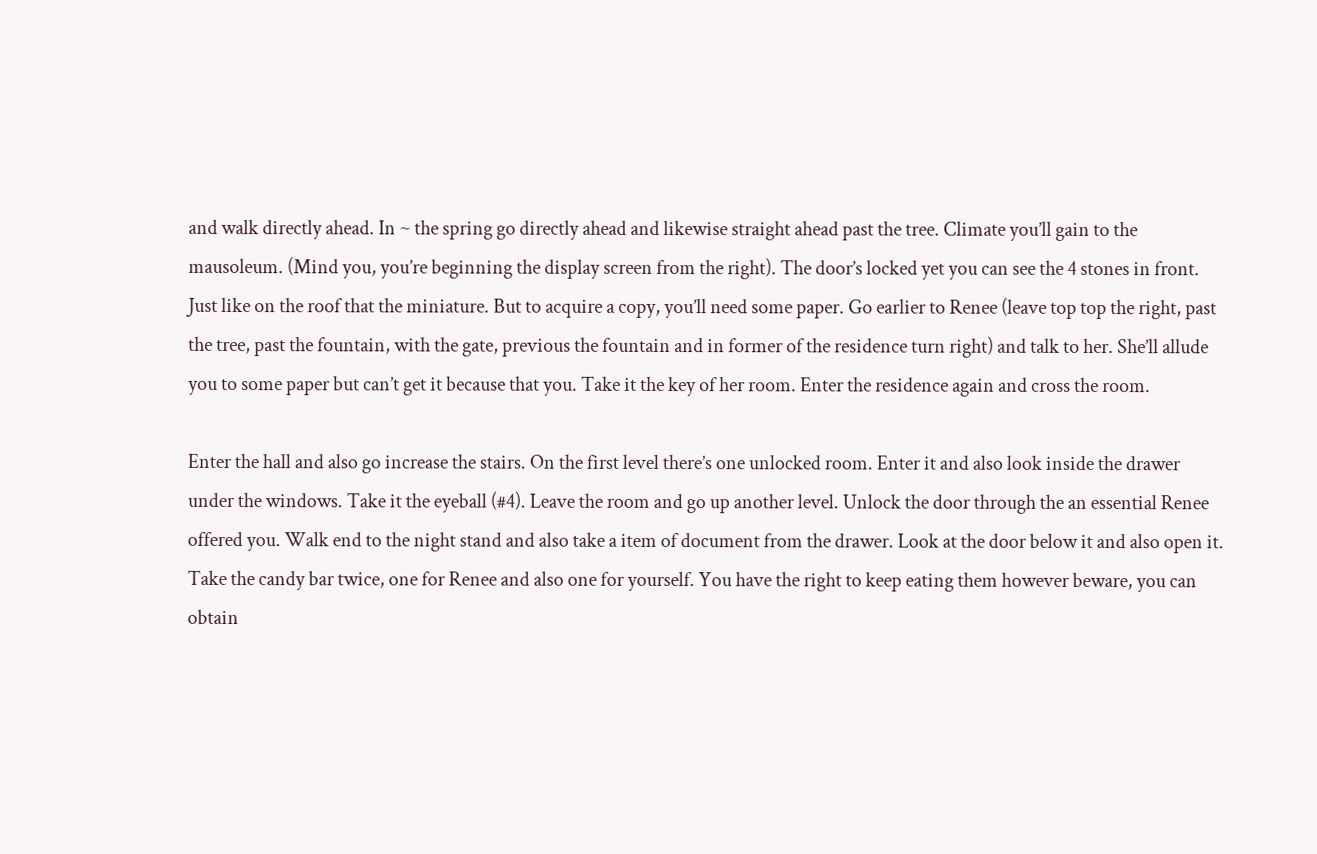and walk directly ahead. In ~ the spring go directly ahead and likewise straight ahead past the tree. Climate you’ll gain to the mausoleum. (Mind you, you’re beginning the display screen from the right). The door’s locked yet you can see the 4 stones in front. Just like on the roof that the miniature. But to acquire a copy, you’ll need some paper. Go earlier to Renee (leave top top the right, past the tree, past the fountain, with the gate, previous the fountain and in former of the residence turn right) and talk to her. She’ll allude you to some paper but can’t get it because that you. Take it the key of her room. Enter the residence again and cross the room.

Enter the hall and also go increase the stairs. On the first level there’s one unlocked room. Enter it and also look inside the drawer under the windows. Take it the eyeball (#4). Leave the room and go up another level. Unlock the door through the an essential Renee offered you. Walk end to the night stand and also take a item of document from the drawer. Look at the door below it and also open it. Take the candy bar twice, one for Renee and also one for yourself. You have the right to keep eating them however beware, you can obtain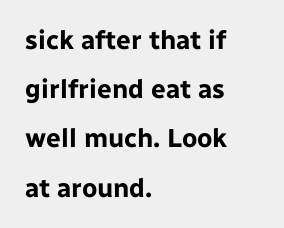sick after that if girlfriend eat as well much. Look at around.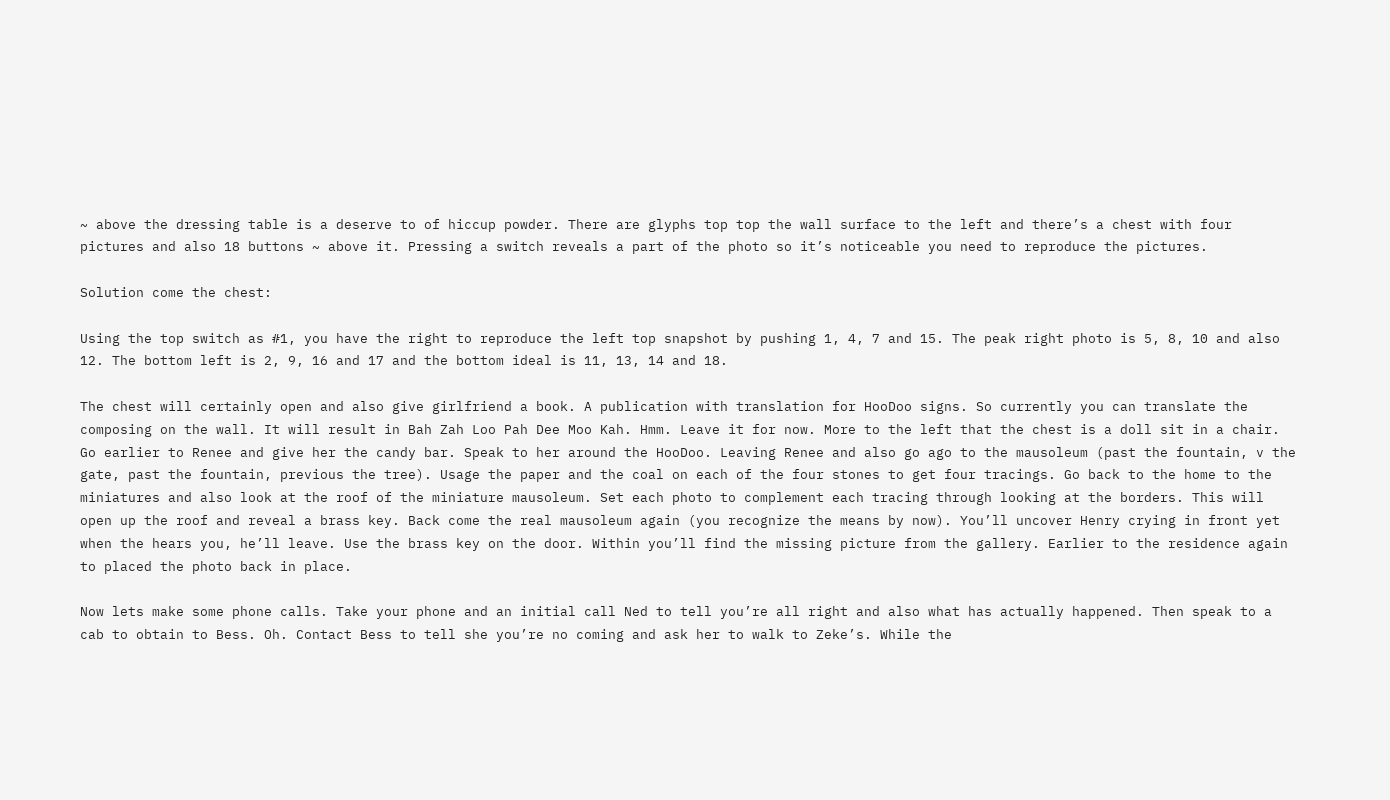~ above the dressing table is a deserve to of hiccup powder. There are glyphs top top the wall surface to the left and there’s a chest with four pictures and also 18 buttons ~ above it. Pressing a switch reveals a part of the photo so it’s noticeable you need to reproduce the pictures.

Solution come the chest:

Using the top switch as #1, you have the right to reproduce the left top snapshot by pushing 1, 4, 7 and 15. The peak right photo is 5, 8, 10 and also 12. The bottom left is 2, 9, 16 and 17 and the bottom ideal is 11, 13, 14 and 18.

The chest will certainly open and also give girlfriend a book. A publication with translation for HooDoo signs. So currently you can translate the composing on the wall. It will result in Bah Zah Loo Pah Dee Moo Kah. Hmm. Leave it for now. More to the left that the chest is a doll sit in a chair. Go earlier to Renee and give her the candy bar. Speak to her around the HooDoo. Leaving Renee and also go ago to the mausoleum (past the fountain, v the gate, past the fountain, previous the tree). Usage the paper and the coal on each of the four stones to get four tracings. Go back to the home to the miniatures and also look at the roof of the miniature mausoleum. Set each photo to complement each tracing through looking at the borders. This will open up the roof and reveal a brass key. Back come the real mausoleum again (you recognize the means by now). You’ll uncover Henry crying in front yet when the hears you, he’ll leave. Use the brass key on the door. Within you’ll find the missing picture from the gallery. Earlier to the residence again to placed the photo back in place.

Now lets make some phone calls. Take your phone and an initial call Ned to tell you’re all right and also what has actually happened. Then speak to a cab to obtain to Bess. Oh. Contact Bess to tell she you’re no coming and ask her to walk to Zeke’s. While the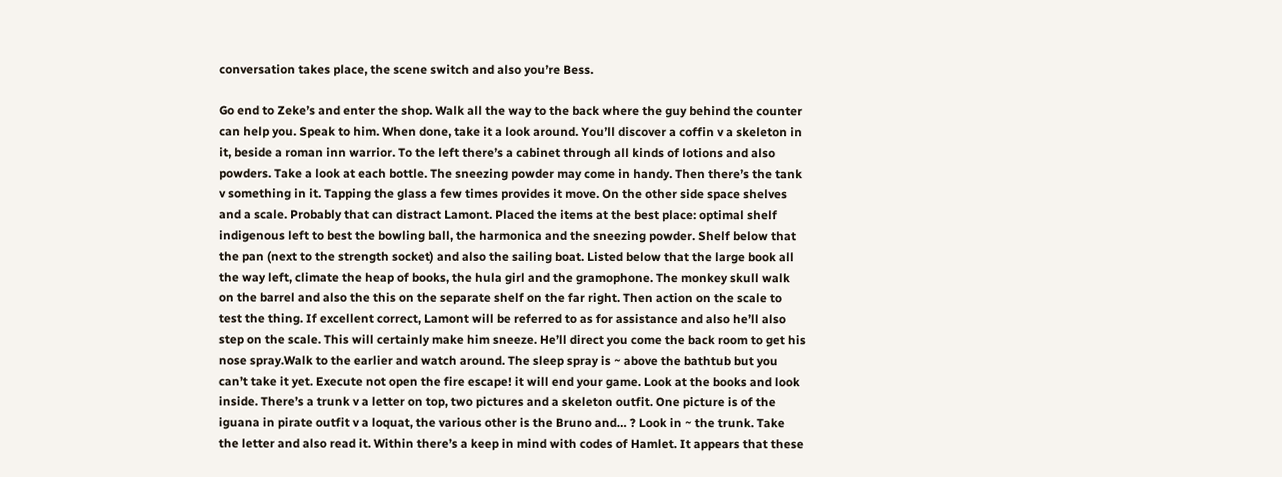conversation takes place, the scene switch and also you’re Bess.

Go end to Zeke’s and enter the shop. Walk all the way to the back where the guy behind the counter can help you. Speak to him. When done, take it a look around. You’ll discover a coffin v a skeleton in it, beside a roman inn warrior. To the left there’s a cabinet through all kinds of lotions and also powders. Take a look at each bottle. The sneezing powder may come in handy. Then there’s the tank v something in it. Tapping the glass a few times provides it move. On the other side space shelves and a scale. Probably that can distract Lamont. Placed the items at the best place: optimal shelf indigenous left to best the bowling ball, the harmonica and the sneezing powder. Shelf below that the pan (next to the strength socket) and also the sailing boat. Listed below that the large book all the way left, climate the heap of books, the hula girl and the gramophone. The monkey skull walk on the barrel and also the this on the separate shelf on the far right. Then action on the scale to test the thing. If excellent correct, Lamont will be referred to as for assistance and also he’ll also step on the scale. This will certainly make him sneeze. He’ll direct you come the back room to get his nose spray.Walk to the earlier and watch around. The sleep spray is ~ above the bathtub but you can’t take it yet. Execute not open the fire escape! it will end your game. Look at the books and look inside. There’s a trunk v a letter on top, two pictures and a skeleton outfit. One picture is of the iguana in pirate outfit v a loquat, the various other is the Bruno and… ? Look in ~ the trunk. Take the letter and also read it. Within there’s a keep in mind with codes of Hamlet. It appears that these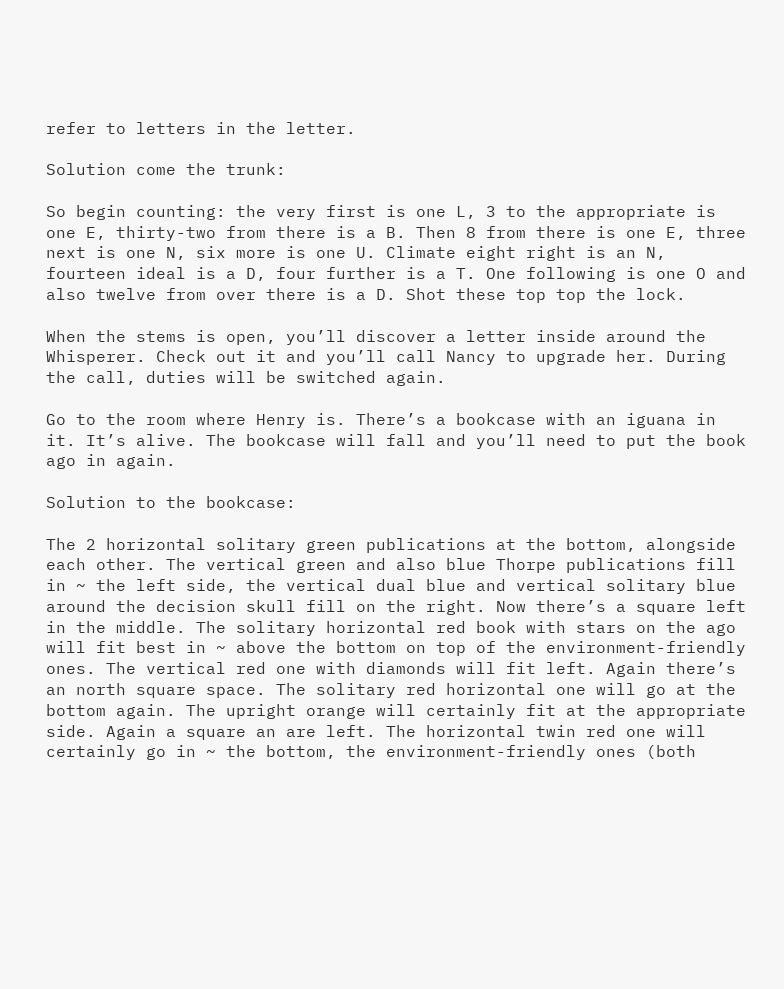refer to letters in the letter.

Solution come the trunk:

So begin counting: the very first is one L, 3 to the appropriate is one E, thirty-two from there is a B. Then 8 from there is one E, three next is one N, six more is one U. Climate eight right is an N, fourteen ideal is a D, four further is a T. One following is one O and also twelve from over there is a D. Shot these top top the lock.

When the stems is open, you’ll discover a letter inside around the Whisperer. Check out it and you’ll call Nancy to upgrade her. During the call, duties will be switched again.

Go to the room where Henry is. There’s a bookcase with an iguana in it. It’s alive. The bookcase will fall and you’ll need to put the book ago in again.

Solution to the bookcase:

The 2 horizontal solitary green publications at the bottom, alongside each other. The vertical green and also blue Thorpe publications fill in ~ the left side, the vertical dual blue and vertical solitary blue around the decision skull fill on the right. Now there’s a square left in the middle. The solitary horizontal red book with stars on the ago will fit best in ~ above the bottom on top of the environment-friendly ones. The vertical red one with diamonds will fit left. Again there’s an north square space. The solitary red horizontal one will go at the bottom again. The upright orange will certainly fit at the appropriate side. Again a square an are left. The horizontal twin red one will certainly go in ~ the bottom, the environment-friendly ones (both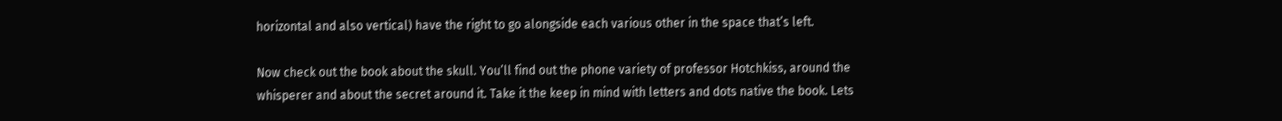horizontal and also vertical) have the right to go alongside each various other in the space that’s left.

Now check out the book about the skull. You’ll find out the phone variety of professor Hotchkiss, around the whisperer and about the secret around it. Take it the keep in mind with letters and dots native the book. Lets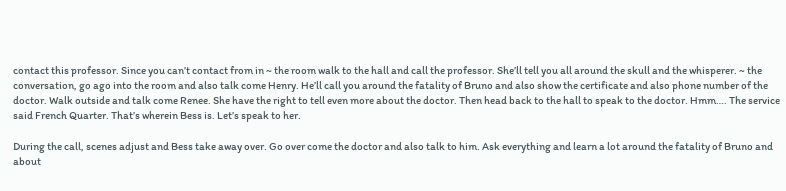contact this professor. Since you can’t contact from in ~ the room walk to the hall and call the professor. She’ll tell you all around the skull and the whisperer. ~ the conversation, go ago into the room and also talk come Henry. He’ll call you around the fatality of Bruno and also show the certificate and also phone number of the doctor. Walk outside and talk come Renee. She have the right to tell even more about the doctor. Then head back to the hall to speak to the doctor. Hmm…. The service said French Quarter. That’s wherein Bess is. Let’s speak to her.

During the call, scenes adjust and Bess take away over. Go over come the doctor and also talk to him. Ask everything and learn a lot around the fatality of Bruno and about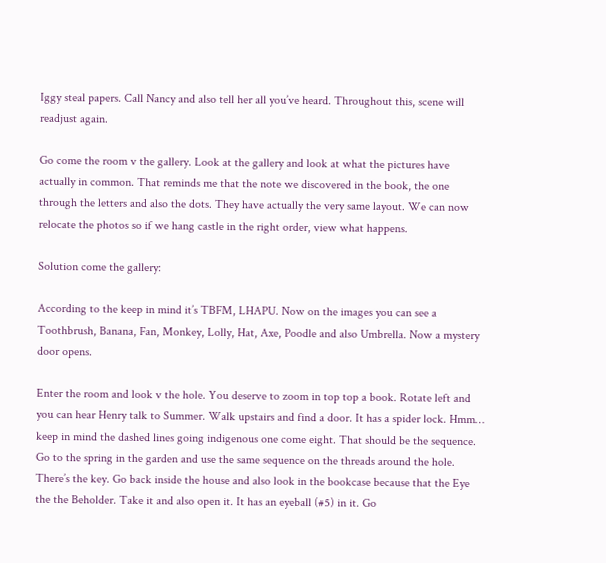Iggy steal papers. Call Nancy and also tell her all you’ve heard. Throughout this, scene will readjust again.

Go come the room v the gallery. Look at the gallery and look at what the pictures have actually in common. That reminds me that the note we discovered in the book, the one through the letters and also the dots. They have actually the very same layout. We can now relocate the photos so if we hang castle in the right order, view what happens.

Solution come the gallery:

According to the keep in mind it’s TBFM, LHAPU. Now on the images you can see a Toothbrush, Banana, Fan, Monkey, Lolly, Hat, Axe, Poodle and also Umbrella. Now a mystery door opens.

Enter the room and look v the hole. You deserve to zoom in top top a book. Rotate left and you can hear Henry talk to Summer. Walk upstairs and find a door. It has a spider lock. Hmm… keep in mind the dashed lines going indigenous one come eight. That should be the sequence. Go to the spring in the garden and use the same sequence on the threads around the hole. There’s the key. Go back inside the house and also look in the bookcase because that the Eye the the Beholder. Take it and also open it. It has an eyeball (#5) in it. Go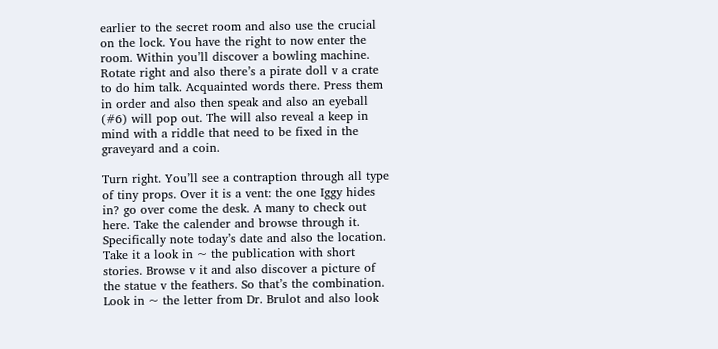earlier to the secret room and also use the crucial on the lock. You have the right to now enter the room. Within you’ll discover a bowling machine. Rotate right and also there’s a pirate doll v a crate to do him talk. Acquainted words there. Press them in order and also then speak and also an eyeball (#6) will pop out. The will also reveal a keep in mind with a riddle that need to be fixed in the graveyard and a coin.

Turn right. You’ll see a contraption through all type of tiny props. Over it is a vent: the one Iggy hides in? go over come the desk. A many to check out here. Take the calender and browse through it. Specifically note today’s date and also the location. Take it a look in ~ the publication with short stories. Browse v it and also discover a picture of the statue v the feathers. So that’s the combination. Look in ~ the letter from Dr. Brulot and also look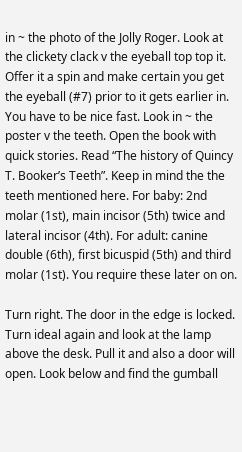in ~ the photo of the Jolly Roger. Look at the clickety clack v the eyeball top top it. Offer it a spin and make certain you get the eyeball (#7) prior to it gets earlier in. You have to be nice fast. Look in ~ the poster v the teeth. Open the book with quick stories. Read “The history of Quincy T. Booker’s Teeth”. Keep in mind the the teeth mentioned here. For baby: 2nd molar (1st), main incisor (5th) twice and lateral incisor (4th). For adult: canine double (6th), first bicuspid (5th) and third molar (1st). You require these later on on.

Turn right. The door in the edge is locked. Turn ideal again and look at the lamp above the desk. Pull it and also a door will open. Look below and find the gumball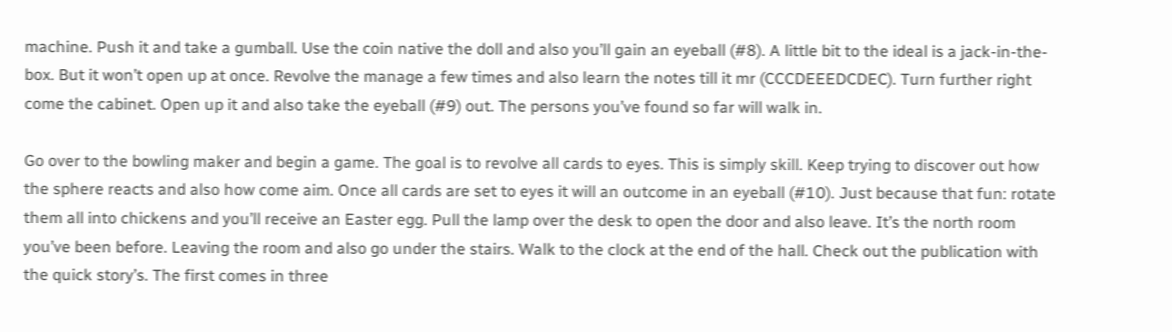machine. Push it and take a gumball. Use the coin native the doll and also you’ll gain an eyeball (#8). A little bit to the ideal is a jack-in-the-box. But it won’t open up at once. Revolve the manage a few times and also learn the notes till it mr (CCCDEEEDCDEC). Turn further right come the cabinet. Open up it and also take the eyeball (#9) out. The persons you’ve found so far will walk in.

Go over to the bowling maker and begin a game. The goal is to revolve all cards to eyes. This is simply skill. Keep trying to discover out how the sphere reacts and also how come aim. Once all cards are set to eyes it will an outcome in an eyeball (#10). Just because that fun: rotate them all into chickens and you’ll receive an Easter egg. Pull the lamp over the desk to open the door and also leave. It’s the north room you’ve been before. Leaving the room and also go under the stairs. Walk to the clock at the end of the hall. Check out the publication with the quick story’s. The first comes in three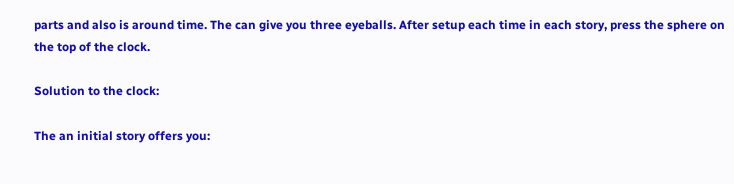parts and also is around time. The can give you three eyeballs. After setup each time in each story, press the sphere on the top of the clock.

Solution to the clock:

The an initial story offers you: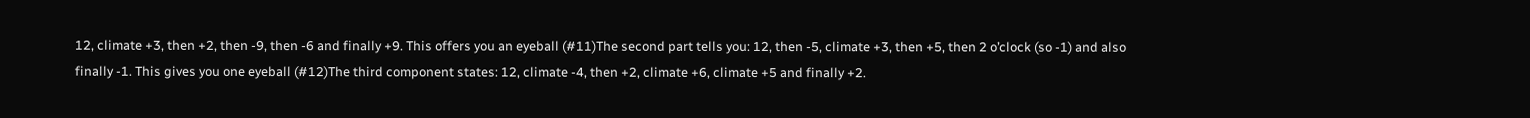12, climate +3, then +2, then -9, then -6 and finally +9. This offers you an eyeball (#11)The second part tells you: 12, then -5, climate +3, then +5, then 2 o’clock (so -1) and also finally -1. This gives you one eyeball (#12)The third component states: 12, climate -4, then +2, climate +6, climate +5 and finally +2.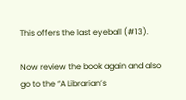This offers the last eyeball (#13).

Now review the book again and also go to the “A Librarian’s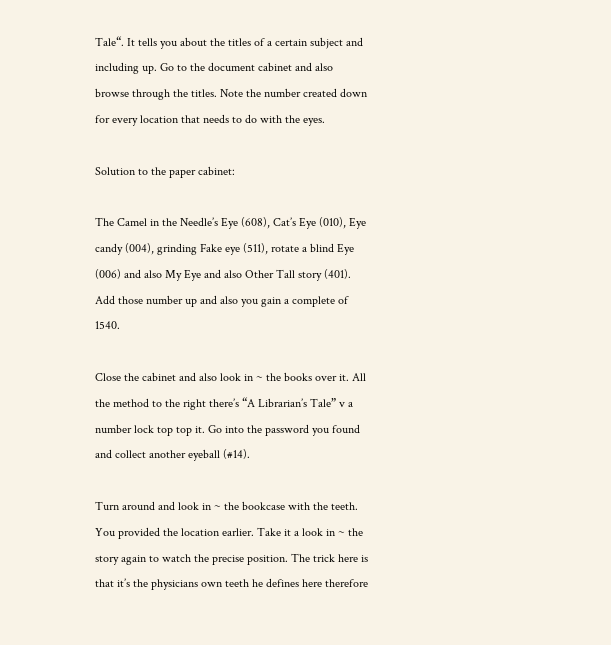Tale“. It tells you about the titles of a certain subject and including up. Go to the document cabinet and also browse through the titles. Note the number created down for every location that needs to do with the eyes.

Solution to the paper cabinet:

The Camel in the Needle’s Eye (608), Cat’s Eye (010), Eye candy (004), grinding Fake eye (511), rotate a blind Eye (006) and also My Eye and also Other Tall story (401). Add those number up and also you gain a complete of 1540.

Close the cabinet and also look in ~ the books over it. All the method to the right there’s “A Librarian’s Tale” v a number lock top top it. Go into the password you found and collect another eyeball (#14).

Turn around and look in ~ the bookcase with the teeth. You provided the location earlier. Take it a look in ~ the story again to watch the precise position. The trick here is that it’s the physicians own teeth he defines here therefore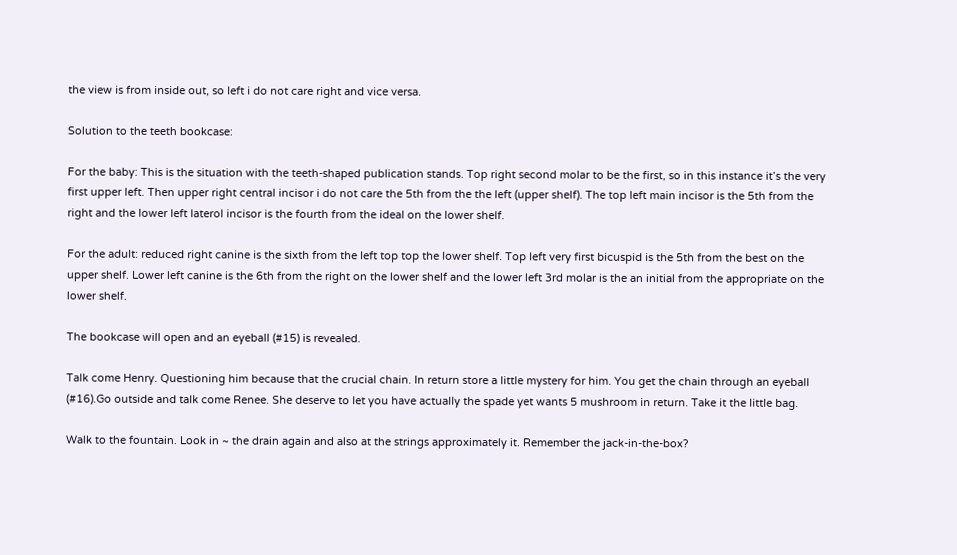the view is from inside out, so left i do not care right and vice versa.

Solution to the teeth bookcase:

For the baby: This is the situation with the teeth-shaped publication stands. Top right second molar to be the first, so in this instance it’s the very first upper left. Then upper right central incisor i do not care the 5th from the the left (upper shelf). The top left main incisor is the 5th from the right and the lower left laterol incisor is the fourth from the ideal on the lower shelf.

For the adult: reduced right canine is the sixth from the left top top the lower shelf. Top left very first bicuspid is the 5th from the best on the upper shelf. Lower left canine is the 6th from the right on the lower shelf and the lower left 3rd molar is the an initial from the appropriate on the lower shelf.

The bookcase will open and an eyeball (#15) is revealed.

Talk come Henry. Questioning him because that the crucial chain. In return store a little mystery for him. You get the chain through an eyeball (#16).Go outside and talk come Renee. She deserve to let you have actually the spade yet wants 5 mushroom in return. Take it the little bag.

Walk to the fountain. Look in ~ the drain again and also at the strings approximately it. Remember the jack-in-the-box?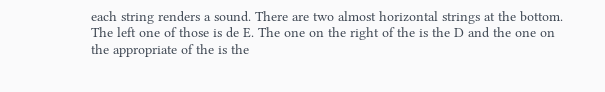each string renders a sound. There are two almost horizontal strings at the bottom. The left one of those is de E. The one on the right of the is the D and the one on the appropriate of the is the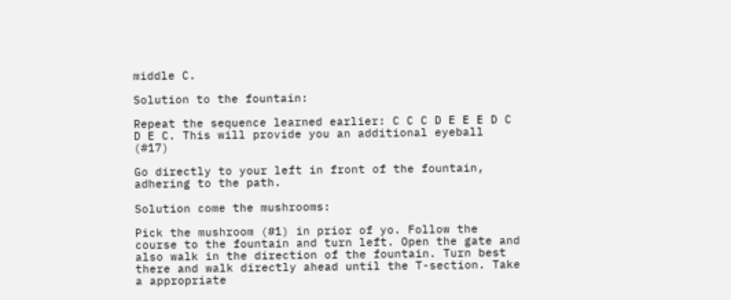middle C.

Solution to the fountain:

Repeat the sequence learned earlier: C C C D E E E D C D E C. This will provide you an additional eyeball (#17)

Go directly to your left in front of the fountain, adhering to the path.

Solution come the mushrooms:

Pick the mushroom (#1) in prior of yo. Follow the course to the fountain and turn left. Open the gate and also walk in the direction of the fountain. Turn best there and walk directly ahead until the T-section. Take a appropriate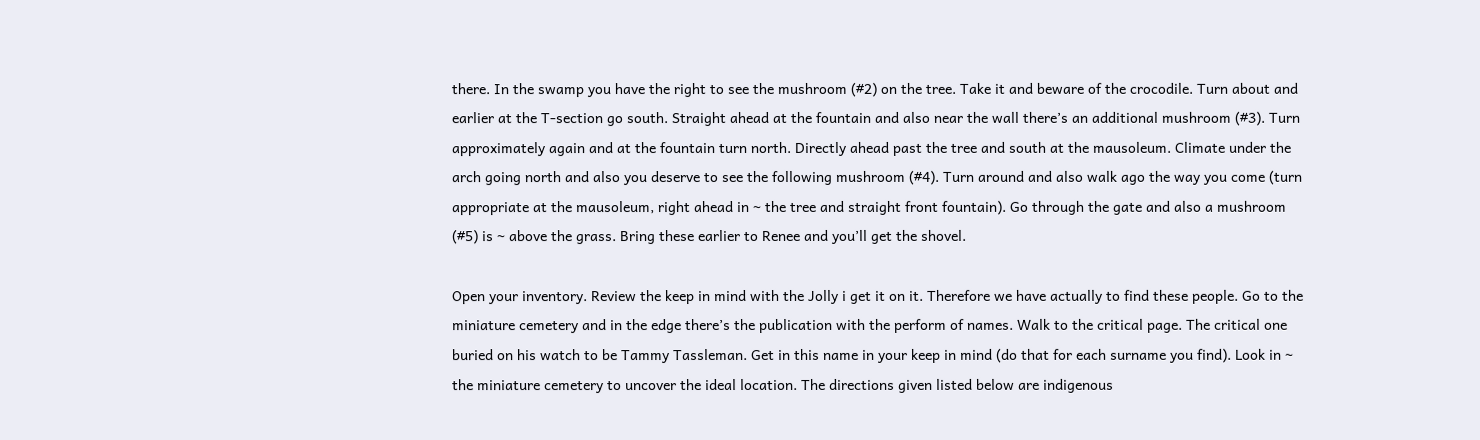there. In the swamp you have the right to see the mushroom (#2) on the tree. Take it and beware of the crocodile. Turn about and earlier at the T-section go south. Straight ahead at the fountain and also near the wall there’s an additional mushroom (#3). Turn approximately again and at the fountain turn north. Directly ahead past the tree and south at the mausoleum. Climate under the arch going north and also you deserve to see the following mushroom (#4). Turn around and also walk ago the way you come (turn appropriate at the mausoleum, right ahead in ~ the tree and straight front fountain). Go through the gate and also a mushroom (#5) is ~ above the grass. Bring these earlier to Renee and you’ll get the shovel.

Open your inventory. Review the keep in mind with the Jolly i get it on it. Therefore we have actually to find these people. Go to the miniature cemetery and in the edge there’s the publication with the perform of names. Walk to the critical page. The critical one buried on his watch to be Tammy Tassleman. Get in this name in your keep in mind (do that for each surname you find). Look in ~ the miniature cemetery to uncover the ideal location. The directions given listed below are indigenous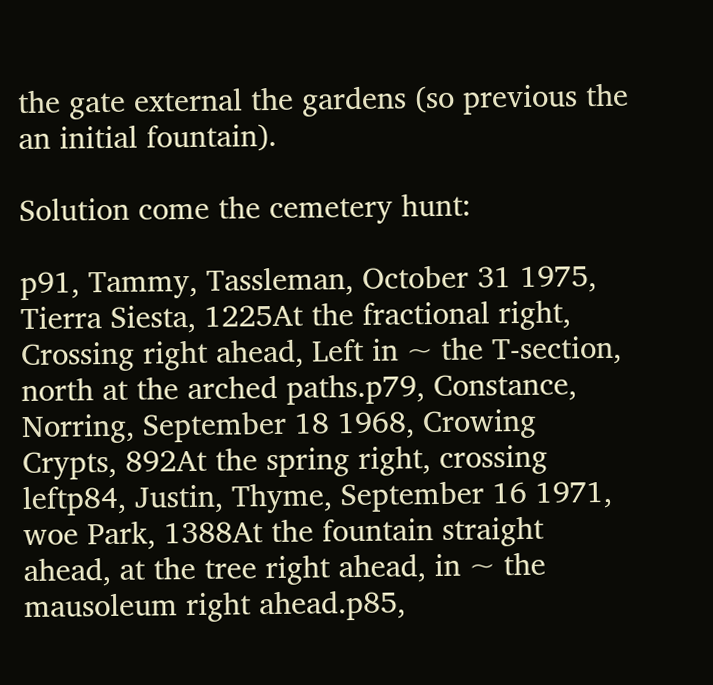the gate external the gardens (so previous the an initial fountain).

Solution come the cemetery hunt:

p91, Tammy, Tassleman, October 31 1975, Tierra Siesta, 1225At the fractional right, Crossing right ahead, Left in ~ the T-section, north at the arched paths.p79, Constance, Norring, September 18 1968, Crowing Crypts, 892At the spring right, crossing leftp84, Justin, Thyme, September 16 1971, woe Park, 1388At the fountain straight ahead, at the tree right ahead, in ~ the mausoleum right ahead.p85,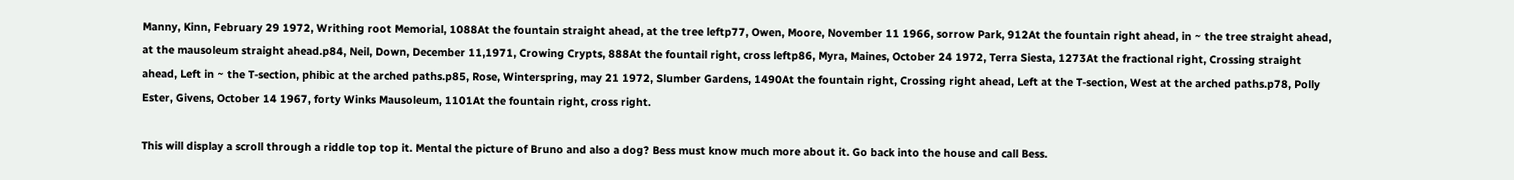Manny, Kinn, February 29 1972, Writhing root Memorial, 1088At the fountain straight ahead, at the tree leftp77, Owen, Moore, November 11 1966, sorrow Park, 912At the fountain right ahead, in ~ the tree straight ahead, at the mausoleum straight ahead.p84, Neil, Down, December 11,1971, Crowing Crypts, 888At the fountail right, cross leftp86, Myra, Maines, October 24 1972, Terra Siesta, 1273At the fractional right, Crossing straight ahead, Left in ~ the T-section, phibìc at the arched paths.p85, Rose, Winterspring, may 21 1972, Slumber Gardens, 1490At the fountain right, Crossing right ahead, Left at the T-section, West at the arched paths.p78, Polly Ester, Givens, October 14 1967, forty Winks Mausoleum, 1101At the fountain right, cross right.

This will display a scroll through a riddle top top it. Mental the picture of Bruno and also a dog? Bess must know much more about it. Go back into the house and call Bess.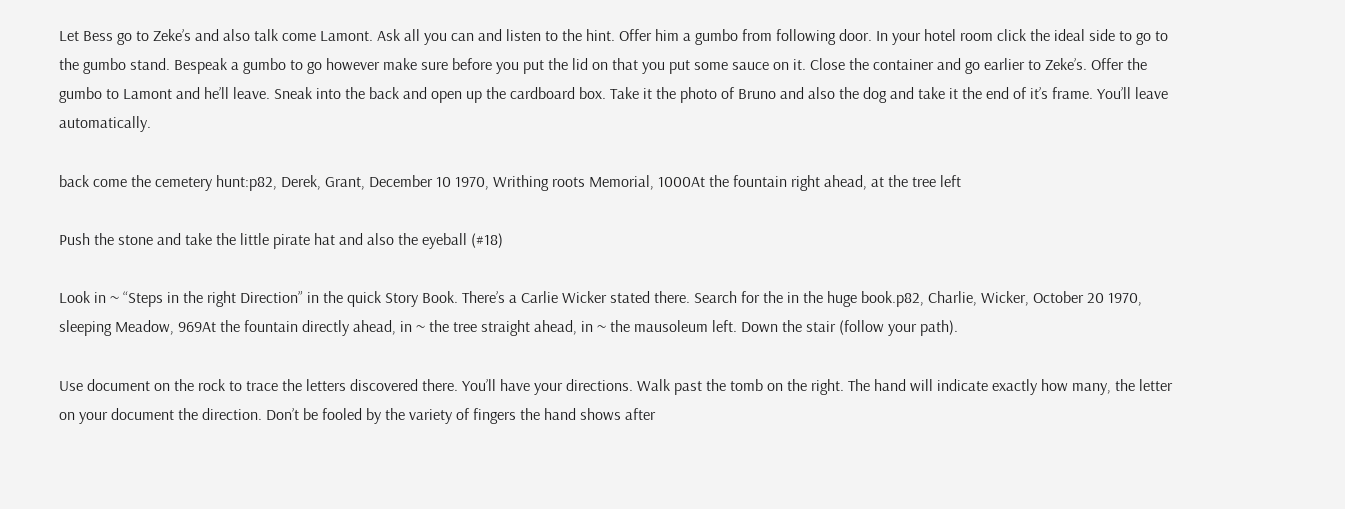Let Bess go to Zeke’s and also talk come Lamont. Ask all you can and listen to the hint. Offer him a gumbo from following door. In your hotel room click the ideal side to go to the gumbo stand. Bespeak a gumbo to go however make sure before you put the lid on that you put some sauce on it. Close the container and go earlier to Zeke’s. Offer the gumbo to Lamont and he’ll leave. Sneak into the back and open up the cardboard box. Take it the photo of Bruno and also the dog and take it the end of it’s frame. You’ll leave automatically.

back come the cemetery hunt:p82, Derek, Grant, December 10 1970, Writhing roots Memorial, 1000At the fountain right ahead, at the tree left

Push the stone and take the little pirate hat and also the eyeball (#18)

Look in ~ “Steps in the right Direction” in the quick Story Book. There’s a Carlie Wicker stated there. Search for the in the huge book.p82, Charlie, Wicker, October 20 1970, sleeping Meadow, 969At the fountain directly ahead, in ~ the tree straight ahead, in ~ the mausoleum left. Down the stair (follow your path).

Use document on the rock to trace the letters discovered there. You’ll have your directions. Walk past the tomb on the right. The hand will indicate exactly how many, the letter on your document the direction. Don’t be fooled by the variety of fingers the hand shows after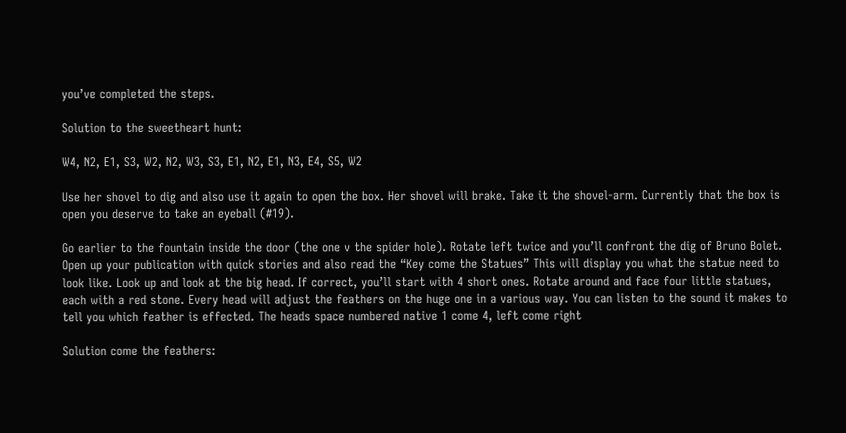you’ve completed the steps.

Solution to the sweetheart hunt:

W4, N2, E1, S3, W2, N2, W3, S3, E1, N2, E1, N3, E4, S5, W2

Use her shovel to dig and also use it again to open the box. Her shovel will brake. Take it the shovel-arm. Currently that the box is open you deserve to take an eyeball (#19).

Go earlier to the fountain inside the door (the one v the spider hole). Rotate left twice and you’ll confront the dig of Bruno Bolet. Open up your publication with quick stories and also read the “Key come the Statues” This will display you what the statue need to look like. Look up and look at the big head. If correct, you’ll start with 4 short ones. Rotate around and face four little statues, each with a red stone. Every head will adjust the feathers on the huge one in a various way. You can listen to the sound it makes to tell you which feather is effected. The heads space numbered native 1 come 4, left come right

Solution come the feathers: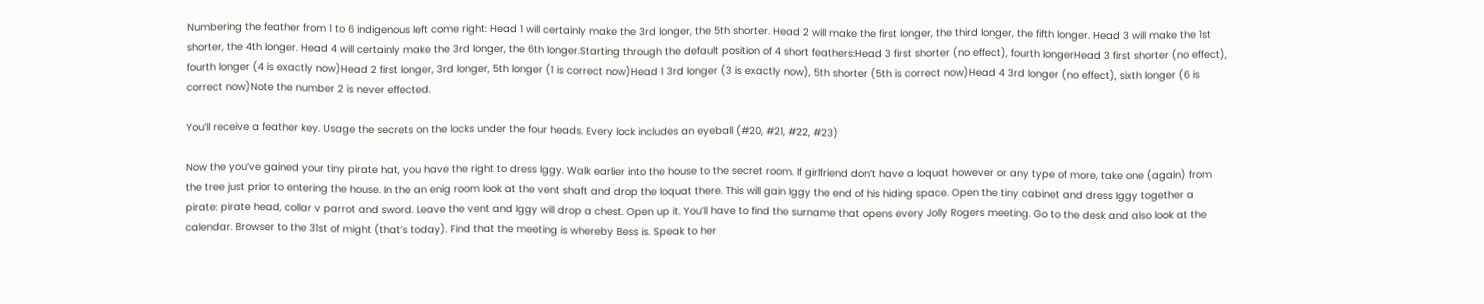Numbering the feather from 1 to 6 indigenous left come right: Head 1 will certainly make the 3rd longer, the 5th shorter. Head 2 will make the first longer, the third longer, the fifth longer. Head 3 will make the 1st shorter, the 4th longer. Head 4 will certainly make the 3rd longer, the 6th longer.Starting through the default position of 4 short feathers:Head 3 first shorter (no effect), fourth longerHead 3 first shorter (no effect), fourth longer (4 is exactly now)Head 2 first longer, 3rd longer, 5th longer (1 is correct now)Head 1 3rd longer (3 is exactly now), 5th shorter (5th is correct now)Head 4 3rd longer (no effect), sixth longer (6 is correct now)Note the number 2 is never effected.

You’ll receive a feather key. Usage the secrets on the locks under the four heads. Every lock includes an eyeball (#20, #21, #22, #23)

Now the you’ve gained your tiny pirate hat, you have the right to dress Iggy. Walk earlier into the house to the secret room. If girlfriend don’t have a loquat however or any type of more, take one (again) from the tree just prior to entering the house. In the an enig room look at the vent shaft and drop the loquat there. This will gain Iggy the end of his hiding space. Open the tiny cabinet and dress Iggy together a pirate: pirate head, collar v parrot and sword. Leave the vent and Iggy will drop a chest. Open up it. You’ll have to find the surname that opens every Jolly Rogers meeting. Go to the desk and also look at the calendar. Browser to the 31st of might (that’s today). Find that the meeting is whereby Bess is. Speak to her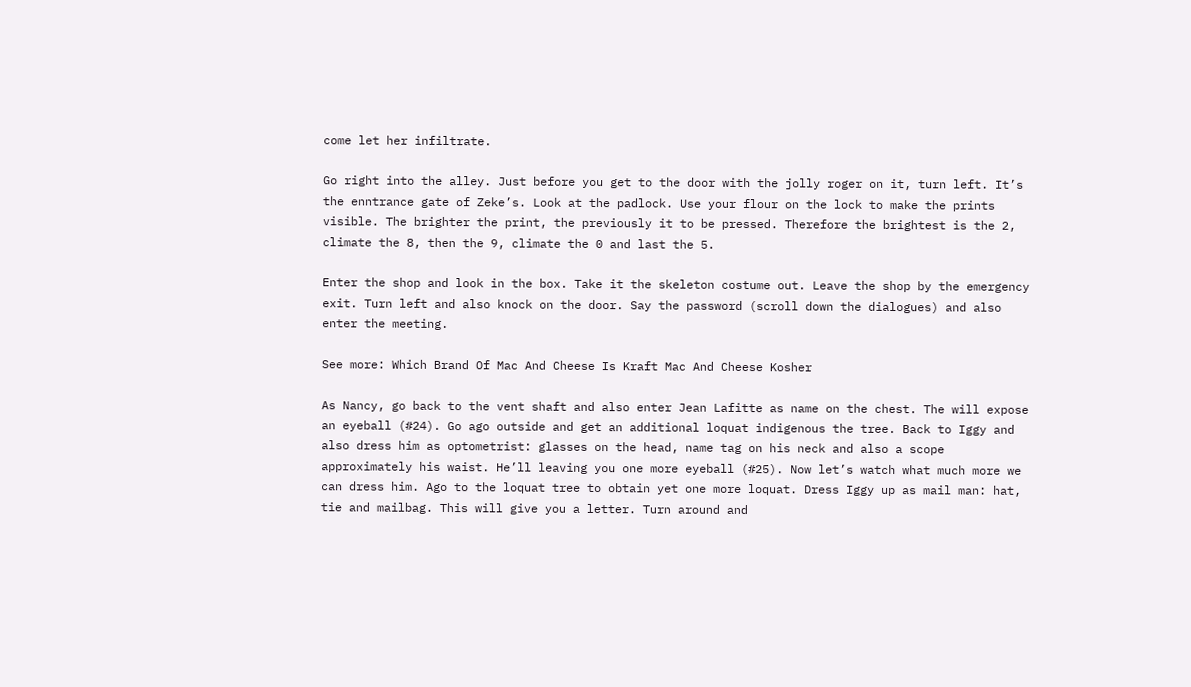come let her infiltrate.

Go right into the alley. Just before you get to the door with the jolly roger on it, turn left. It’s the enntrance gate of Zeke’s. Look at the padlock. Use your flour on the lock to make the prints visible. The brighter the print, the previously it to be pressed. Therefore the brightest is the 2, climate the 8, then the 9, climate the 0 and last the 5.

Enter the shop and look in the box. Take it the skeleton costume out. Leave the shop by the emergency exit. Turn left and also knock on the door. Say the password (scroll down the dialogues) and also enter the meeting.

See more: Which Brand Of Mac And Cheese Is Kraft Mac And Cheese Kosher

As Nancy, go back to the vent shaft and also enter Jean Lafitte as name on the chest. The will expose an eyeball (#24). Go ago outside and get an additional loquat indigenous the tree. Back to Iggy and also dress him as optometrist: glasses on the head, name tag on his neck and also a scope approximately his waist. He’ll leaving you one more eyeball (#25). Now let’s watch what much more we can dress him. Ago to the loquat tree to obtain yet one more loquat. Dress Iggy up as mail man: hat, tie and mailbag. This will give you a letter. Turn around and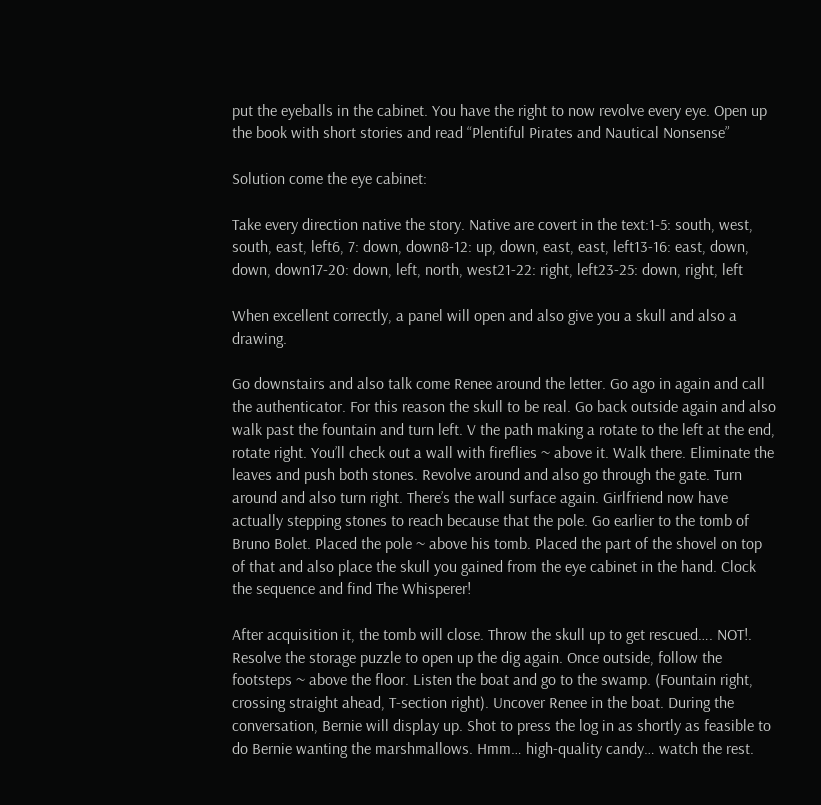put the eyeballs in the cabinet. You have the right to now revolve every eye. Open up the book with short stories and read “Plentiful Pirates and Nautical Nonsense”

Solution come the eye cabinet:

Take every direction native the story. Native are covert in the text:1-5: south, west, south, east, left6, 7: down, down8-12: up, down, east, east, left13-16: east, down, down, down17-20: down, left, north, west21-22: right, left23-25: down, right, left

When excellent correctly, a panel will open and also give you a skull and also a drawing.

Go downstairs and also talk come Renee around the letter. Go ago in again and call the authenticator. For this reason the skull to be real. Go back outside again and also walk past the fountain and turn left. V the path making a rotate to the left at the end, rotate right. You’ll check out a wall with fireflies ~ above it. Walk there. Eliminate the leaves and push both stones. Revolve around and also go through the gate. Turn around and also turn right. There’s the wall surface again. Girlfriend now have actually stepping stones to reach because that the pole. Go earlier to the tomb of Bruno Bolet. Placed the pole ~ above his tomb. Placed the part of the shovel on top of that and also place the skull you gained from the eye cabinet in the hand. Clock the sequence and find The Whisperer!

After acquisition it, the tomb will close. Throw the skull up to get rescued…. NOT!. Resolve the storage puzzle to open up the dig again. Once outside, follow the footsteps ~ above the floor. Listen the boat and go to the swamp. (Fountain right, crossing straight ahead, T-section right). Uncover Renee in the boat. During the conversation, Bernie will display up. Shot to press the log in as shortly as feasible to do Bernie wanting the marshmallows. Hmm… high-quality candy… watch the rest.